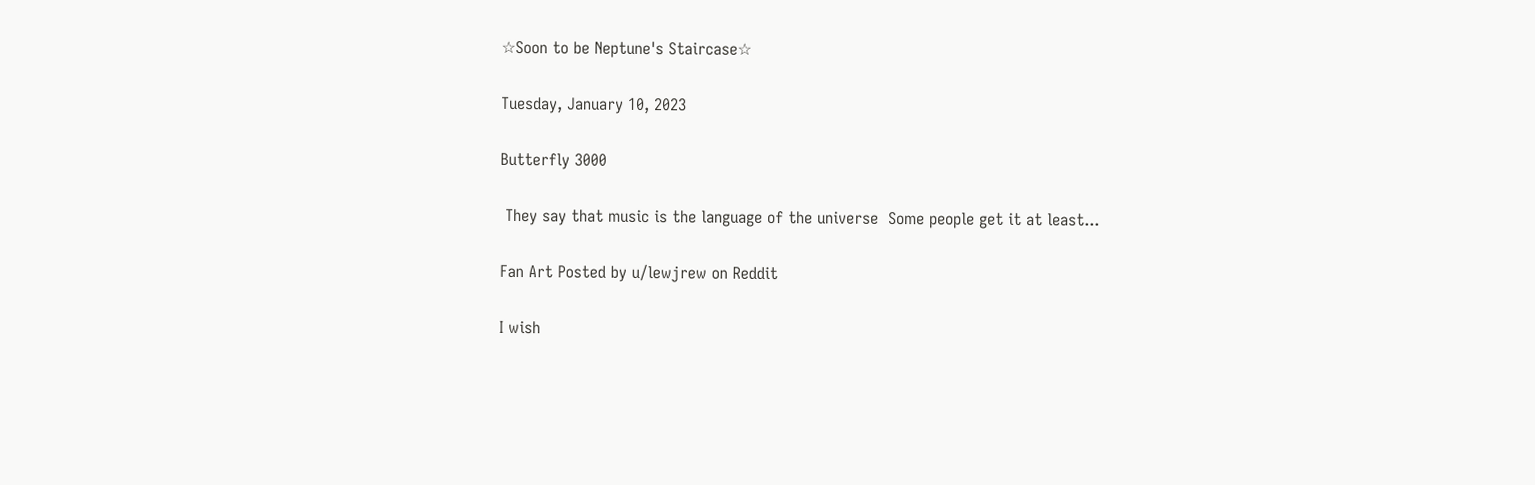☆Soon to be Neptune's Staircase☆

Tuesday, January 10, 2023

Butterfly 3000

 They say that music is the language of the universe  Some people get it at least...

Fan Art Posted by u/lewjrew on Reddit

I wish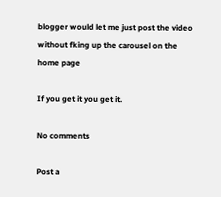blogger would let me just post the video without fking up the carousel on the home page

If you get it you get it.

No comments

Post a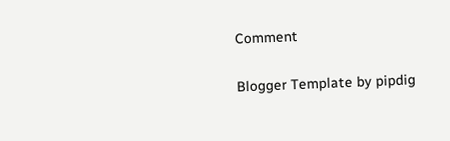Comment

Blogger Template by pipdig